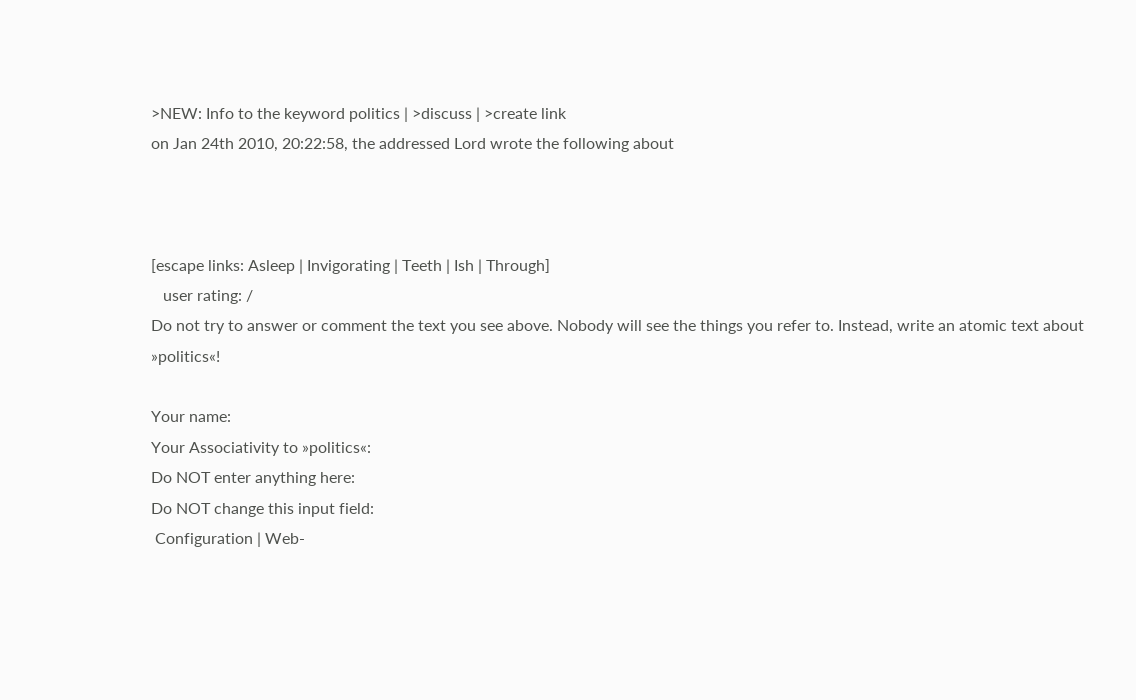>NEW: Info to the keyword politics | >discuss | >create link
on Jan 24th 2010, 20:22:58, the addressed Lord wrote the following about



[escape links: Asleep | Invigorating | Teeth | Ish | Through]
   user rating: /
Do not try to answer or comment the text you see above. Nobody will see the things you refer to. Instead, write an atomic text about »politics«!

Your name:
Your Associativity to »politics«:
Do NOT enter anything here:
Do NOT change this input field:
 Configuration | Web-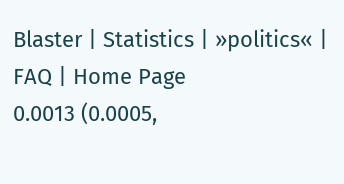Blaster | Statistics | »politics« | FAQ | Home Page
0.0013 (0.0005,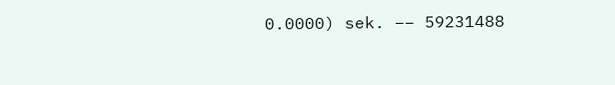0.0000) sek. –– 59231488